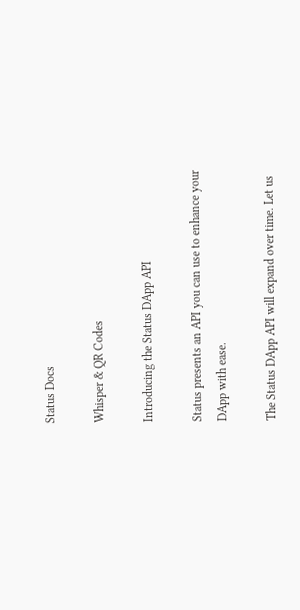Status Docs

Whisper & QR Codes

Introducing the Status DApp API

Status presents an API you can use to enhance your DApp with ease.

The Status DApp API will expand over time. Let us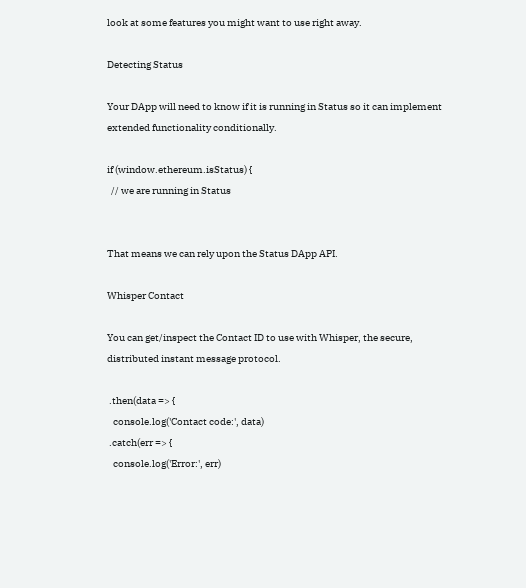look at some features you might want to use right away.

Detecting Status

Your DApp will need to know if it is running in Status so it can implement extended functionality conditionally.

if (window.ethereum.isStatus) {
  // we are running in Status


That means we can rely upon the Status DApp API.

Whisper Contact

You can get/inspect the Contact ID to use with Whisper, the secure, distributed instant message protocol.

 .then(data => {
   console.log('Contact code:', data)
 .catch(err => {
   console.log('Error:', err)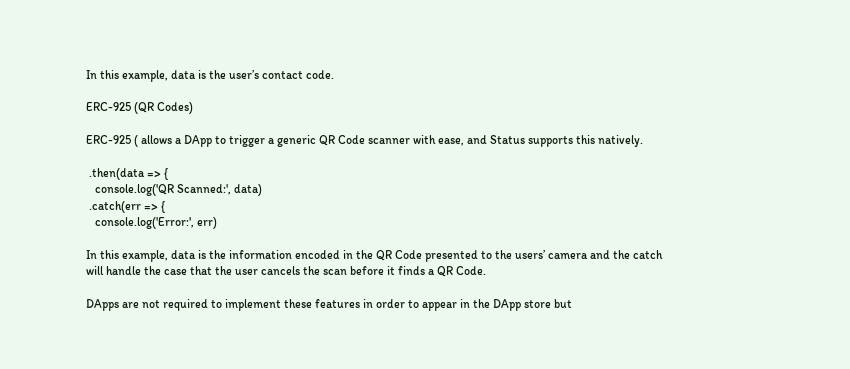In this example, data is the user’s contact code.

ERC-925 (QR Codes)

ERC-925 ( allows a DApp to trigger a generic QR Code scanner with ease, and Status supports this natively.

 .then(data => {
   console.log('QR Scanned:', data)
 .catch(err => {
   console.log('Error:', err)

In this example, data is the information encoded in the QR Code presented to the users’ camera and the catch will handle the case that the user cancels the scan before it finds a QR Code.

DApps are not required to implement these features in order to appear in the DApp store but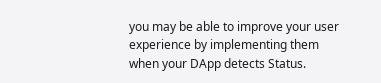you may be able to improve your user experience by implementing them when your DApp detects Status.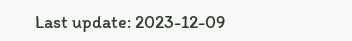Last update: 2023-12-09